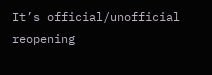It’s official/unofficial reopening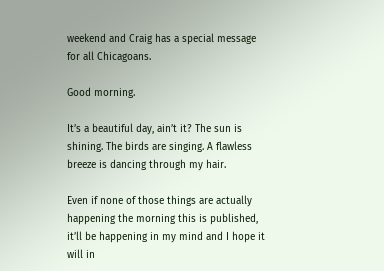weekend and Craig has a special message for all Chicagoans.

Good morning.

It’s a beautiful day, ain’t it? The sun is shining. The birds are singing. A flawless breeze is dancing through my hair.

Even if none of those things are actually happening the morning this is published, it’ll be happening in my mind and I hope it will in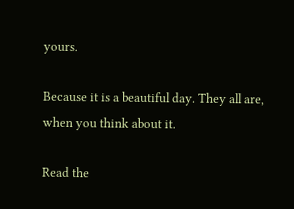yours.

Because it is a beautiful day. They all are, when you think about it.

Read the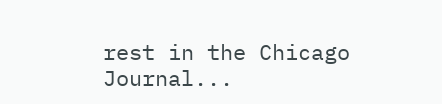rest in the Chicago Journal...